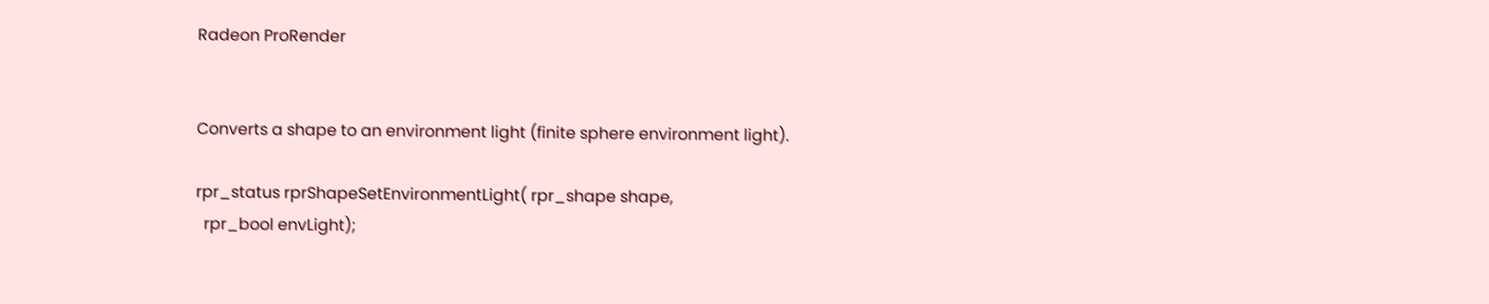Radeon ProRender


Converts a shape to an environment light (finite sphere environment light).

rpr_status rprShapeSetEnvironmentLight( rpr_shape shape,
  rpr_bool envLight);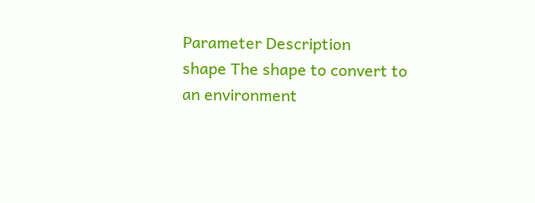Parameter Description
shape The shape to convert to an environment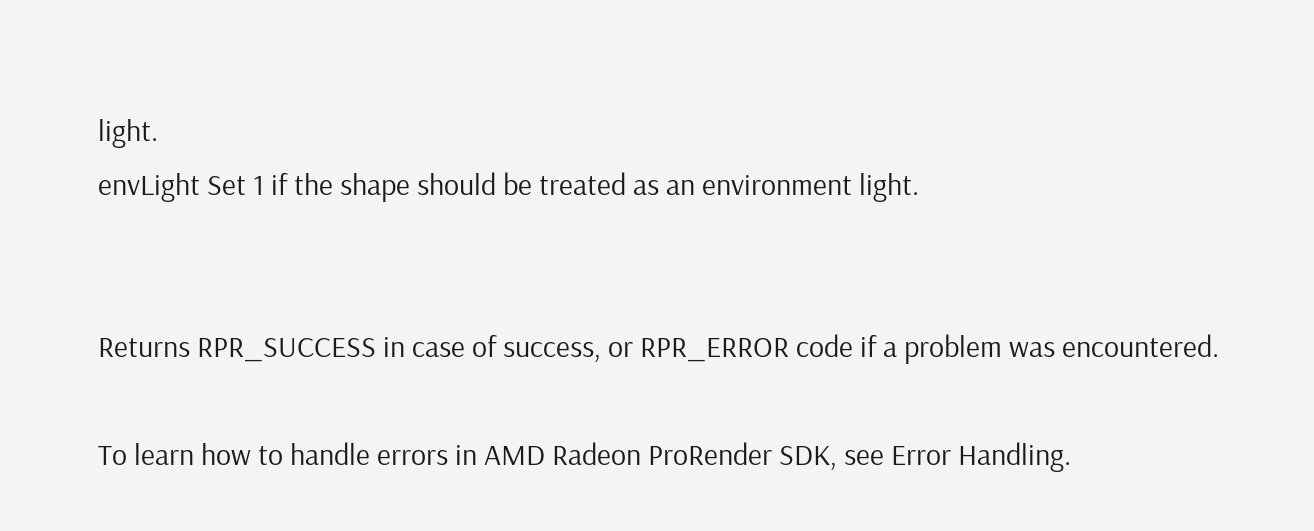light.
envLight Set 1 if the shape should be treated as an environment light.


Returns RPR_SUCCESS in case of success, or RPR_ERROR code if a problem was encountered.

To learn how to handle errors in AMD Radeon ProRender SDK, see Error Handling.